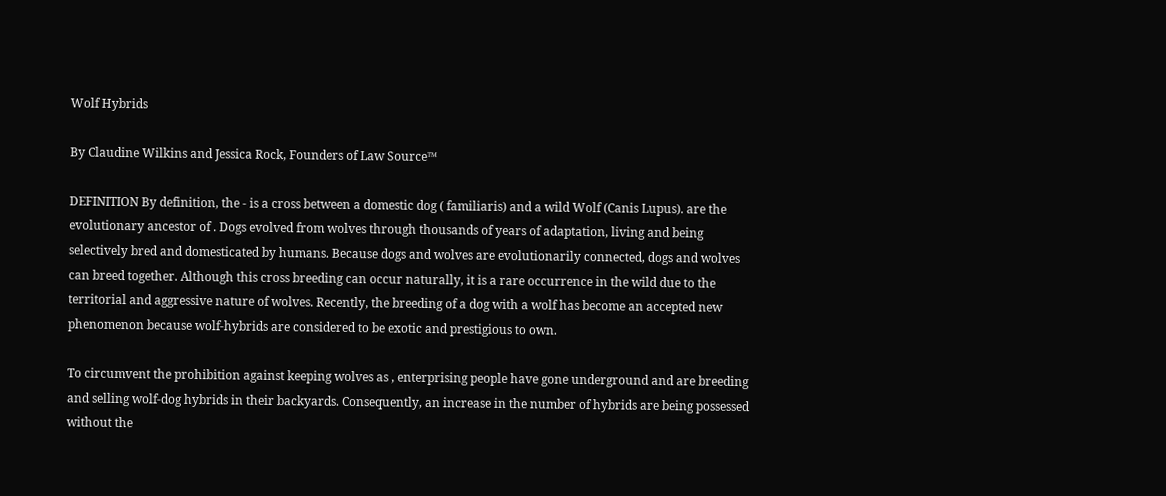Wolf Hybrids

By Claudine Wilkins and Jessica Rock, Founders of Law Source™

DEFINITION By definition, the - is a cross between a domestic dog ( familiaris) and a wild Wolf (Canis Lupus). are the evolutionary ancestor of . Dogs evolved from wolves through thousands of years of adaptation, living and being selectively bred and domesticated by humans. Because dogs and wolves are evolutionarily connected, dogs and wolves can breed together. Although this cross breeding can occur naturally, it is a rare occurrence in the wild due to the territorial and aggressive nature of wolves. Recently, the breeding of a dog with a wolf has become an accepted new phenomenon because wolf-hybrids are considered to be exotic and prestigious to own.

To circumvent the prohibition against keeping wolves as , enterprising people have gone underground and are breeding and selling wolf-dog hybrids in their backyards. Consequently, an increase in the number of hybrids are being possessed without the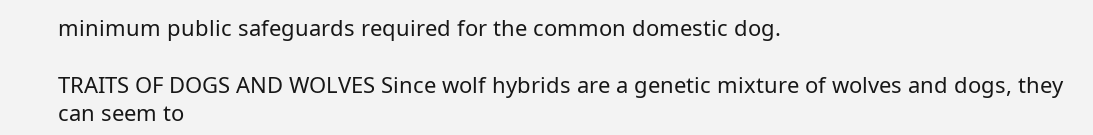minimum public safeguards required for the common domestic dog.

TRAITS OF DOGS AND WOLVES Since wolf hybrids are a genetic mixture of wolves and dogs, they can seem to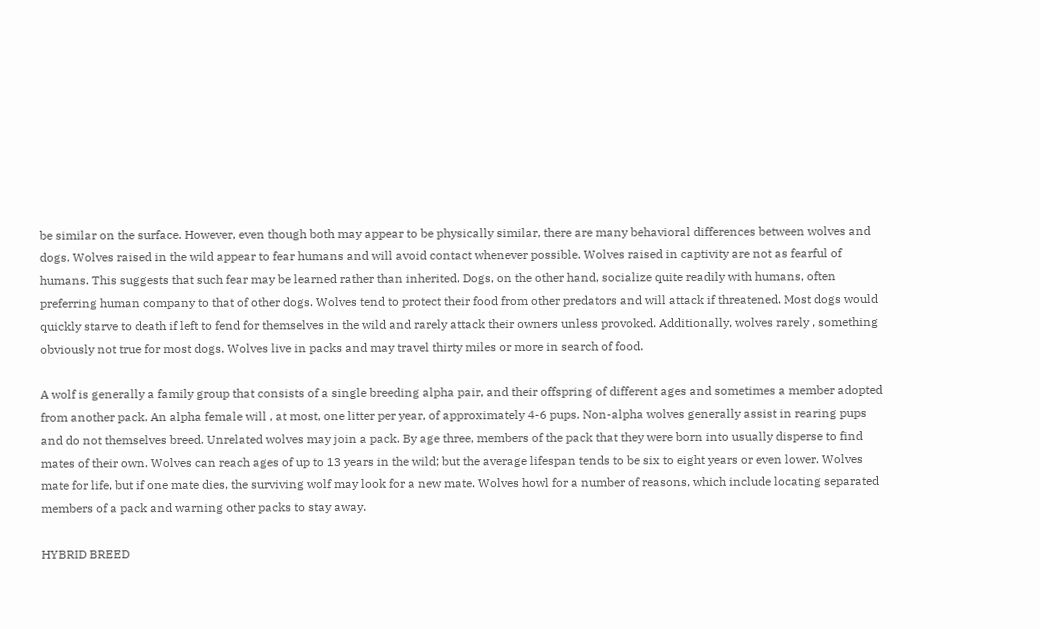be similar on the surface. However, even though both may appear to be physically similar, there are many behavioral differences between wolves and dogs. Wolves raised in the wild appear to fear humans and will avoid contact whenever possible. Wolves raised in captivity are not as fearful of humans. This suggests that such fear may be learned rather than inherited. Dogs, on the other hand, socialize quite readily with humans, often preferring human company to that of other dogs. Wolves tend to protect their food from other predators and will attack if threatened. Most dogs would quickly starve to death if left to fend for themselves in the wild and rarely attack their owners unless provoked. Additionally, wolves rarely , something obviously not true for most dogs. Wolves live in packs and may travel thirty miles or more in search of food.

A wolf is generally a family group that consists of a single breeding alpha pair, and their offspring of different ages and sometimes a member adopted from another pack. An alpha female will , at most, one litter per year, of approximately 4-6 pups. Non-alpha wolves generally assist in rearing pups and do not themselves breed. Unrelated wolves may join a pack. By age three, members of the pack that they were born into usually disperse to find mates of their own. Wolves can reach ages of up to 13 years in the wild; but the average lifespan tends to be six to eight years or even lower. Wolves mate for life, but if one mate dies, the surviving wolf may look for a new mate. Wolves howl for a number of reasons, which include locating separated members of a pack and warning other packs to stay away.

HYBRID BREED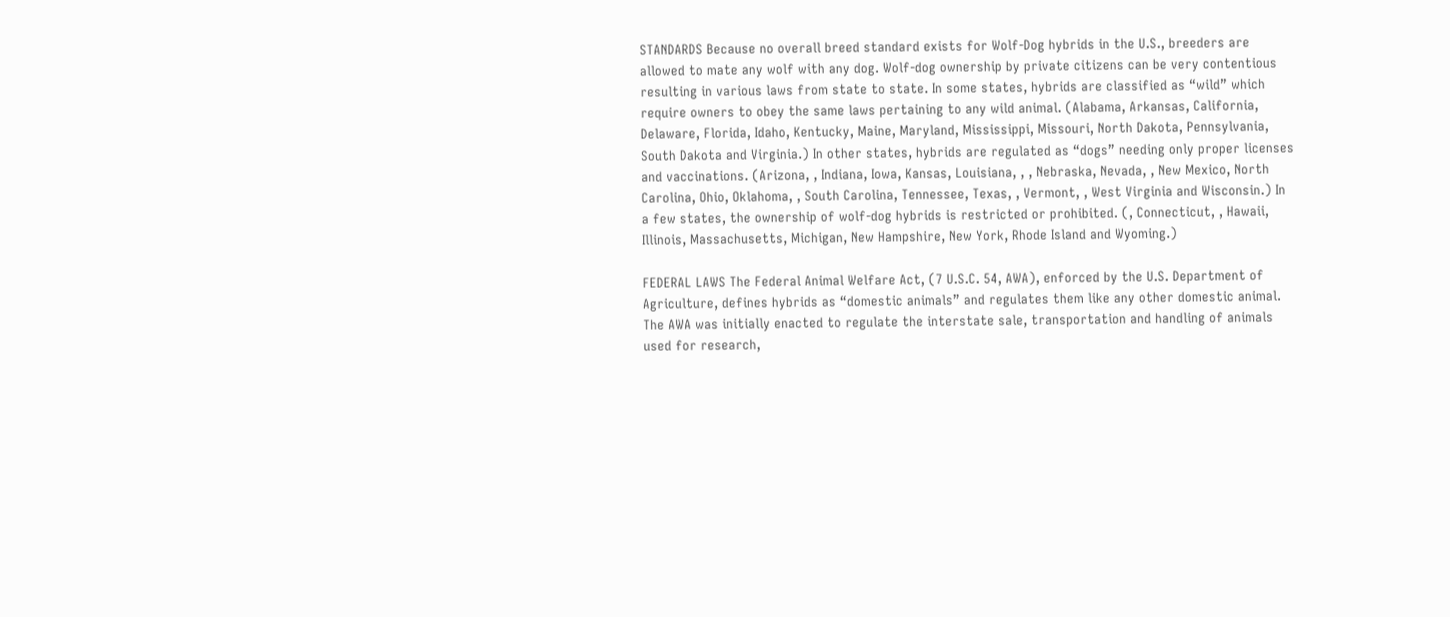STANDARDS Because no overall breed standard exists for Wolf-Dog hybrids in the U.S., breeders are allowed to mate any wolf with any dog. Wolf-dog ownership by private citizens can be very contentious resulting in various laws from state to state. In some states, hybrids are classified as “wild” which require owners to obey the same laws pertaining to any wild animal. (Alabama, Arkansas, California, Delaware, Florida, Idaho, Kentucky, Maine, Maryland, Mississippi, Missouri, North Dakota, Pennsylvania, South Dakota and Virginia.) In other states, hybrids are regulated as “dogs” needing only proper licenses and vaccinations. (Arizona, , Indiana, Iowa, Kansas, Louisiana, , , Nebraska, Nevada, , New Mexico, North Carolina, Ohio, Oklahoma, , South Carolina, Tennessee, Texas, , Vermont, , West Virginia and Wisconsin.) In a few states, the ownership of wolf-dog hybrids is restricted or prohibited. (, Connecticut, , Hawaii, Illinois, Massachusetts, Michigan, New Hampshire, New York, Rhode Island and Wyoming.)

FEDERAL LAWS The Federal Animal Welfare Act, (7 U.S.C. 54, AWA), enforced by the U.S. Department of Agriculture, defines hybrids as “domestic animals” and regulates them like any other domestic animal. The AWA was initially enacted to regulate the interstate sale, transportation and handling of animals used for research,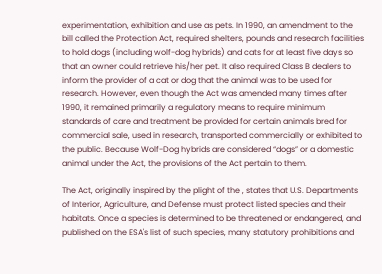experimentation, exhibition and use as pets. In 1990, an amendment to the bill called the Protection Act, required shelters, pounds and research facilities to hold dogs (including wolf-dog hybrids) and cats for at least five days so that an owner could retrieve his/her pet. It also required Class B dealers to inform the provider of a cat or dog that the animal was to be used for research. However, even though the Act was amended many times after 1990, it remained primarily a regulatory means to require minimum standards of care and treatment be provided for certain animals bred for commercial sale, used in research, transported commercially or exhibited to the public. Because Wolf-Dog hybrids are considered “dogs” or a domestic animal under the Act, the provisions of the Act pertain to them.

The Act, originally inspired by the plight of the , states that U.S. Departments of Interior, Agriculture, and Defense must protect listed species and their habitats. Once a species is determined to be threatened or endangered, and published on the ESA's list of such species, many statutory prohibitions and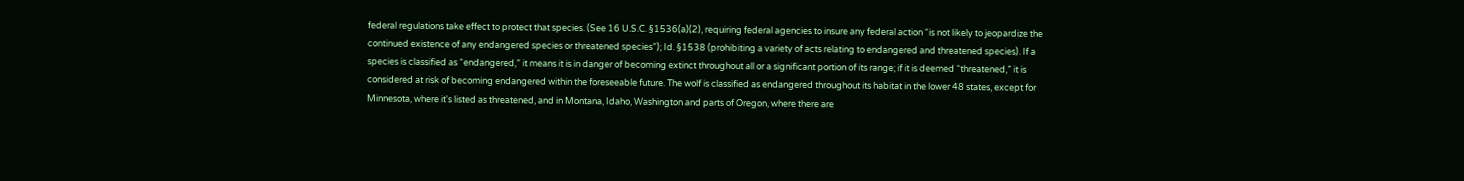federal regulations take effect to protect that species. (See 16 U.S.C. §1536(a)(2), requiring federal agencies to insure any federal action “is not likely to jeopardize the continued existence of any endangered species or threatened species”); Id. §1538 (prohibiting a variety of acts relating to endangered and threatened species). If a species is classified as “endangered,” it means it is in danger of becoming extinct throughout all or a significant portion of its range; if it is deemed “threatened,” it is considered at risk of becoming endangered within the foreseeable future. The wolf is classified as endangered throughout its habitat in the lower 48 states, except for Minnesota, where it's listed as threatened, and in Montana, Idaho, Washington and parts of Oregon, where there are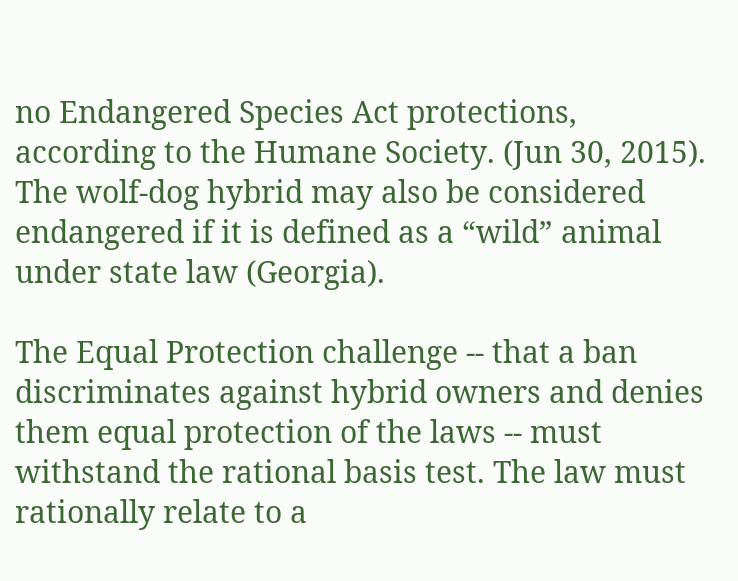no Endangered Species Act protections, according to the Humane Society. (Jun 30, 2015). The wolf-dog hybrid may also be considered endangered if it is defined as a “wild” animal under state law (Georgia).

The Equal Protection challenge -- that a ban discriminates against hybrid owners and denies them equal protection of the laws -- must withstand the rational basis test. The law must rationally relate to a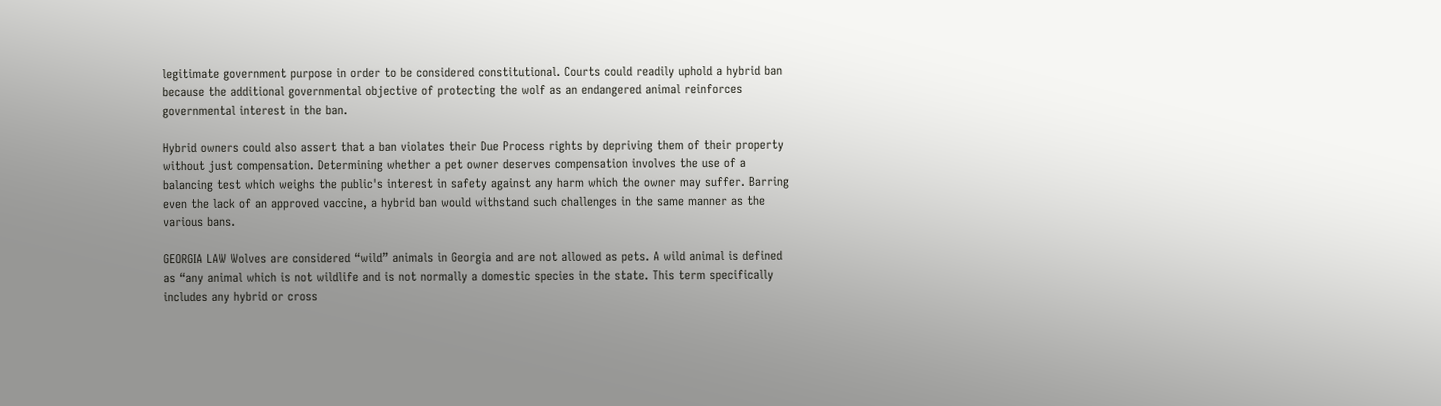legitimate government purpose in order to be considered constitutional. Courts could readily uphold a hybrid ban because the additional governmental objective of protecting the wolf as an endangered animal reinforces governmental interest in the ban.

Hybrid owners could also assert that a ban violates their Due Process rights by depriving them of their property without just compensation. Determining whether a pet owner deserves compensation involves the use of a balancing test which weighs the public's interest in safety against any harm which the owner may suffer. Barring even the lack of an approved vaccine, a hybrid ban would withstand such challenges in the same manner as the various bans.

GEORGIA LAW Wolves are considered “wild” animals in Georgia and are not allowed as pets. A wild animal is defined as “any animal which is not wildlife and is not normally a domestic species in the state. This term specifically includes any hybrid or cross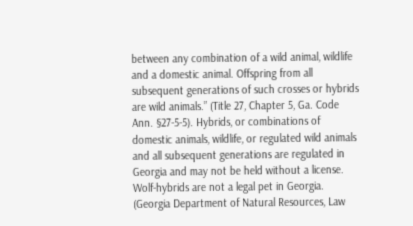between any combination of a wild animal, wildlife and a domestic animal. Offspring from all subsequent generations of such crosses or hybrids are wild animals.” (Title 27, Chapter 5, Ga. Code Ann. §27-5-5). Hybrids, or combinations of domestic animals, wildlife, or regulated wild animals and all subsequent generations are regulated in Georgia and may not be held without a license. Wolf-hybrids are not a legal pet in Georgia. (Georgia Department of Natural Resources, Law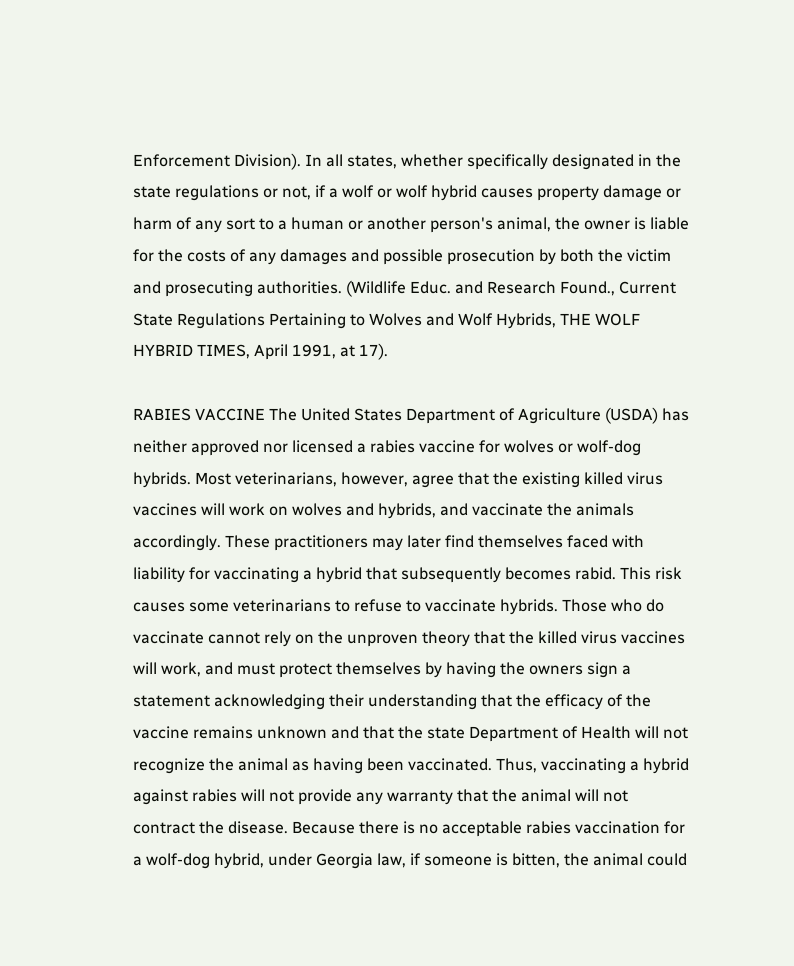Enforcement Division). In all states, whether specifically designated in the state regulations or not, if a wolf or wolf hybrid causes property damage or harm of any sort to a human or another person's animal, the owner is liable for the costs of any damages and possible prosecution by both the victim and prosecuting authorities. (Wildlife Educ. and Research Found., Current State Regulations Pertaining to Wolves and Wolf Hybrids, THE WOLF HYBRID TIMES, April 1991, at 17).

RABIES VACCINE The United States Department of Agriculture (USDA) has neither approved nor licensed a rabies vaccine for wolves or wolf-dog hybrids. Most veterinarians, however, agree that the existing killed virus vaccines will work on wolves and hybrids, and vaccinate the animals accordingly. These practitioners may later find themselves faced with liability for vaccinating a hybrid that subsequently becomes rabid. This risk causes some veterinarians to refuse to vaccinate hybrids. Those who do vaccinate cannot rely on the unproven theory that the killed virus vaccines will work, and must protect themselves by having the owners sign a statement acknowledging their understanding that the efficacy of the vaccine remains unknown and that the state Department of Health will not recognize the animal as having been vaccinated. Thus, vaccinating a hybrid against rabies will not provide any warranty that the animal will not contract the disease. Because there is no acceptable rabies vaccination for a wolf-dog hybrid, under Georgia law, if someone is bitten, the animal could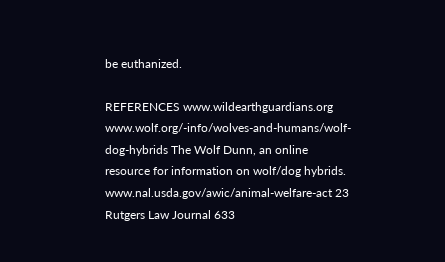be euthanized.

REFERENCES www.wildearthguardians.org www.wolf.org/-info/wolves-and-humans/wolf-dog-hybrids The Wolf Dunn, an online resource for information on wolf/dog hybrids. www.nal.usda.gov/awic/animal-welfare-act 23 Rutgers Law Journal 633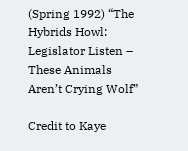(Spring 1992) “The Hybrids Howl: Legislator Listen – These Animals Aren’t Crying Wolf”

Credit to Kaye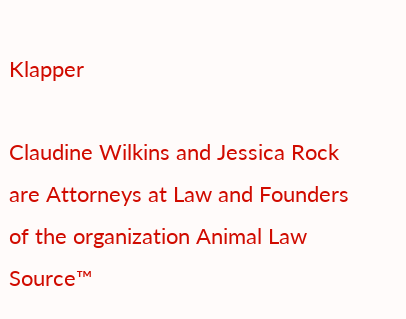Klapper

Claudine Wilkins and Jessica Rock are Attorneys at Law and Founders of the organization Animal Law Source™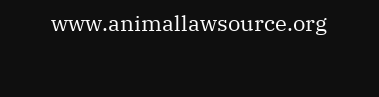www.animallawsource.org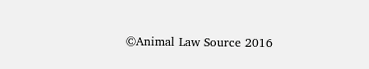©Animal Law Source 2016